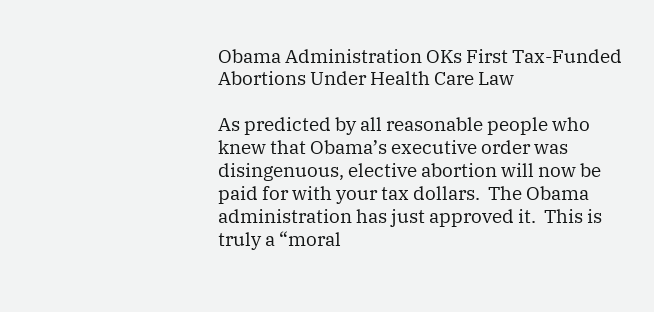Obama Administration OKs First Tax-Funded Abortions Under Health Care Law

As predicted by all reasonable people who knew that Obama’s executive order was disingenuous, elective abortion will now be paid for with your tax dollars.  The Obama administration has just approved it.  This is truly a “moral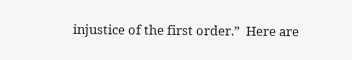injustice of the first order.”  Here are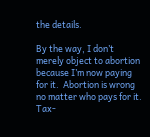the details.

By the way, I don’t merely object to abortion because I’m now paying for it.  Abortion is wrong no matter who pays for it.  Tax-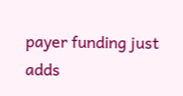payer funding just adds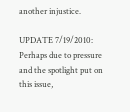another injustice.

UPDATE 7/19/2010:  Perhaps due to pressure and the spotlight put on this issue,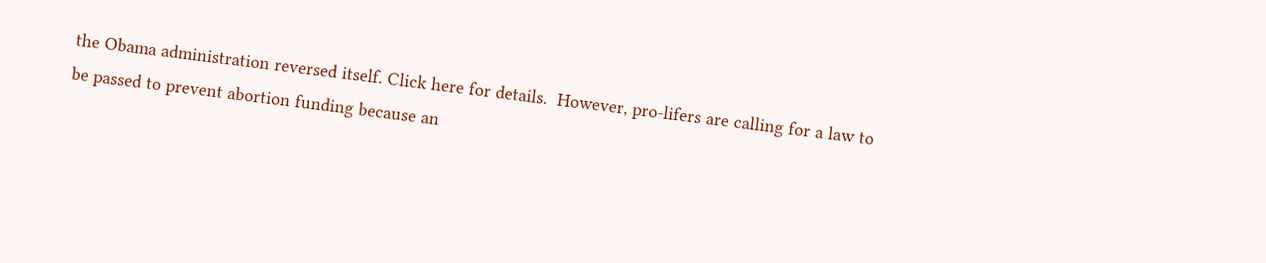the Obama administration reversed itself. Click here for details.  However, pro-lifers are calling for a law to be passed to prevent abortion funding because an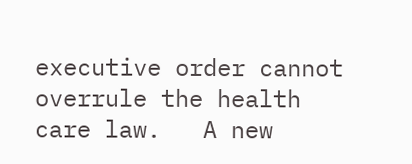executive order cannot overrule the health care law.   A new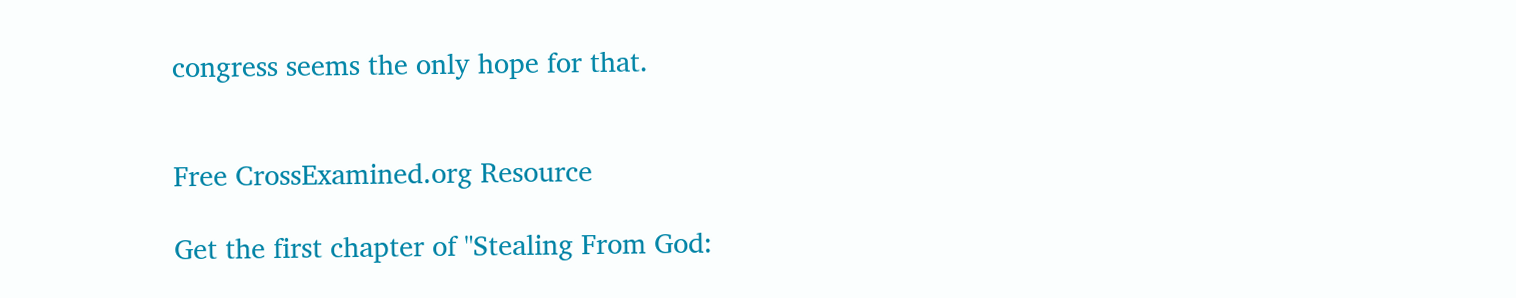congress seems the only hope for that.


Free CrossExamined.org Resource

Get the first chapter of "Stealing From God: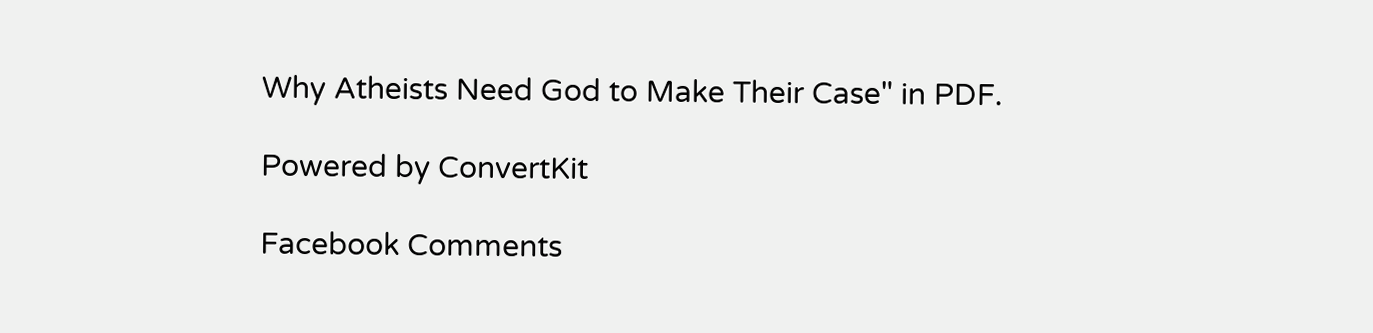Why Atheists Need God to Make Their Case" in PDF.

Powered by ConvertKit

Facebook Comments